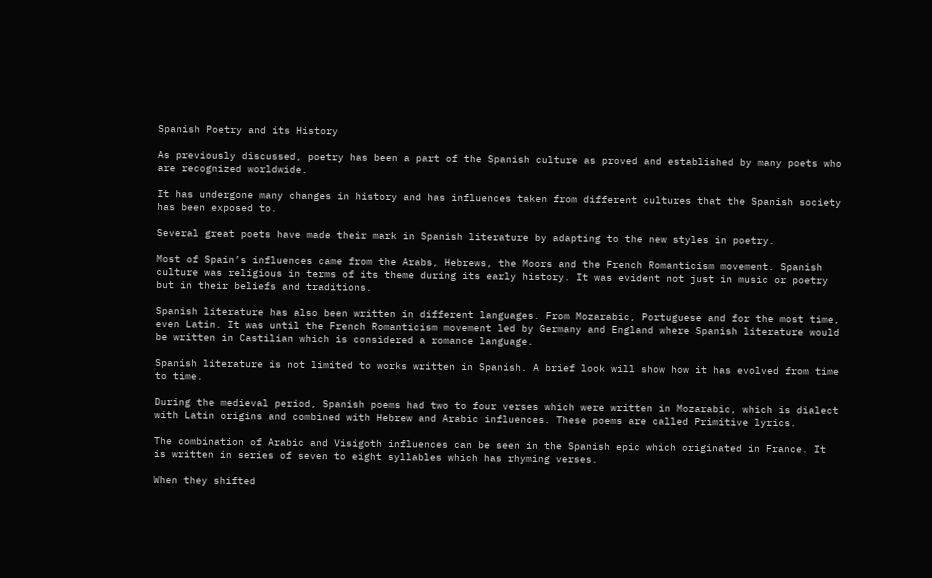Spanish Poetry and its History

As previously discussed, poetry has been a part of the Spanish culture as proved and established by many poets who are recognized worldwide.

It has undergone many changes in history and has influences taken from different cultures that the Spanish society has been exposed to.

Several great poets have made their mark in Spanish literature by adapting to the new styles in poetry.

Most of Spain’s influences came from the Arabs, Hebrews, the Moors and the French Romanticism movement. Spanish culture was religious in terms of its theme during its early history. It was evident not just in music or poetry but in their beliefs and traditions.

Spanish literature has also been written in different languages. From Mozarabic, Portuguese and for the most time, even Latin. It was until the French Romanticism movement led by Germany and England where Spanish literature would be written in Castilian which is considered a romance language.

Spanish literature is not limited to works written in Spanish. A brief look will show how it has evolved from time to time.

During the medieval period, Spanish poems had two to four verses which were written in Mozarabic, which is dialect with Latin origins and combined with Hebrew and Arabic influences. These poems are called Primitive lyrics.

The combination of Arabic and Visigoth influences can be seen in the Spanish epic which originated in France. It is written in series of seven to eight syllables which has rhyming verses.

When they shifted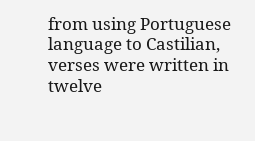from using Portuguese language to Castilian, verses were written in twelve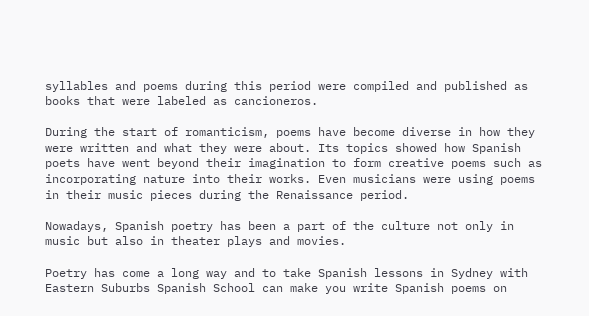syllables and poems during this period were compiled and published as books that were labeled as cancioneros.

During the start of romanticism, poems have become diverse in how they were written and what they were about. Its topics showed how Spanish poets have went beyond their imagination to form creative poems such as incorporating nature into their works. Even musicians were using poems in their music pieces during the Renaissance period.

Nowadays, Spanish poetry has been a part of the culture not only in music but also in theater plays and movies.

Poetry has come a long way and to take Spanish lessons in Sydney with Eastern Suburbs Spanish School can make you write Spanish poems on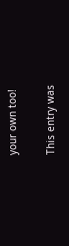your own too!

This entry was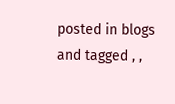posted in blogs and tagged , ,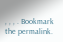, , , . Bookmark the permalink.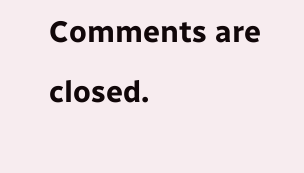Comments are closed.